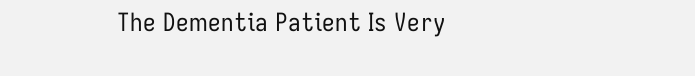The Dementia Patient Is Very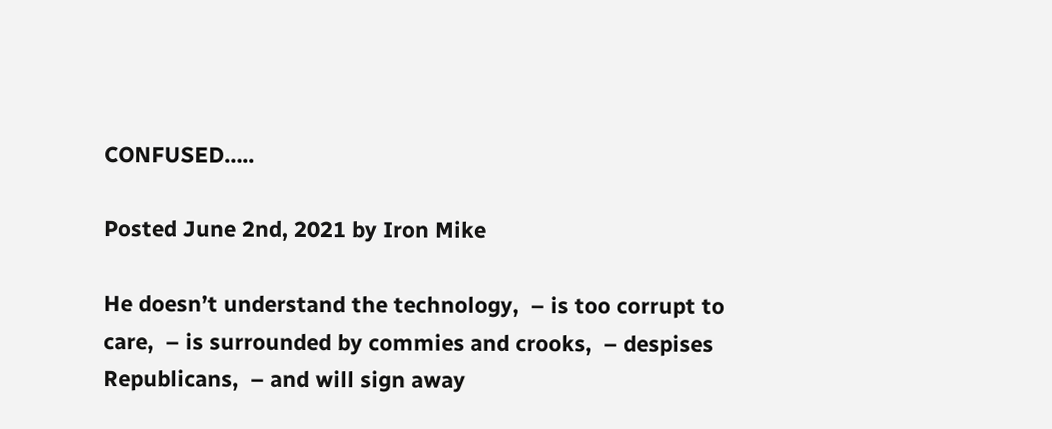CONFUSED…..

Posted June 2nd, 2021 by Iron Mike

He doesn’t understand the technology,  – is too corrupt to care,  – is surrounded by commies and crooks,  – despises Republicans,  – and will sign away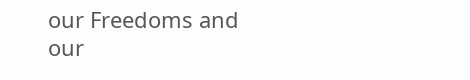our Freedoms and our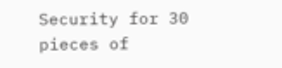Security for 30 pieces of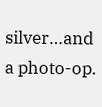silver…and a photo-op.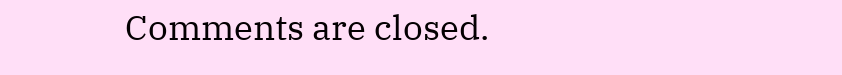Comments are closed.